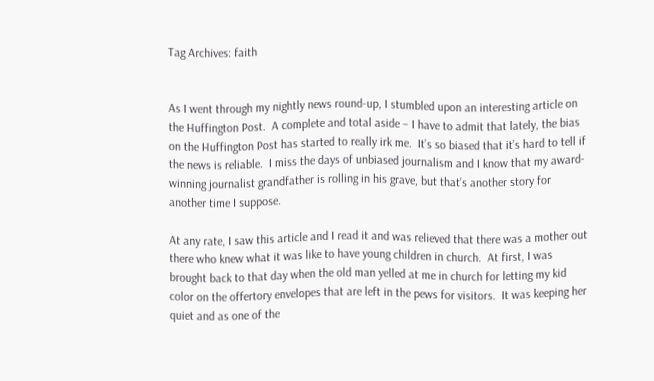Tag Archives: faith


As I went through my nightly news round-up, I stumbled upon an interesting article on the Huffington Post.  A complete and total aside – I have to admit that lately, the bias on the Huffington Post has started to really irk me.  It’s so biased that it’s hard to tell if the news is reliable.  I miss the days of unbiased journalism and I know that my award-winning journalist grandfather is rolling in his grave, but that’s another story for another time I suppose.

At any rate, I saw this article and I read it and was relieved that there was a mother out there who knew what it was like to have young children in church.  At first, I was brought back to that day when the old man yelled at me in church for letting my kid color on the offertory envelopes that are left in the pews for visitors.  It was keeping her quiet and as one of the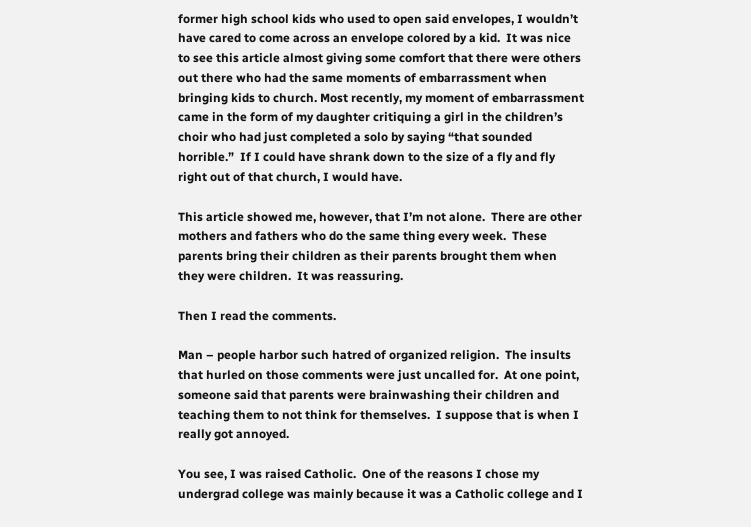former high school kids who used to open said envelopes, I wouldn’t have cared to come across an envelope colored by a kid.  It was nice to see this article almost giving some comfort that there were others out there who had the same moments of embarrassment when bringing kids to church. Most recently, my moment of embarrassment came in the form of my daughter critiquing a girl in the children’s choir who had just completed a solo by saying “that sounded horrible.”  If I could have shrank down to the size of a fly and fly right out of that church, I would have.

This article showed me, however, that I’m not alone.  There are other mothers and fathers who do the same thing every week.  These parents bring their children as their parents brought them when they were children.  It was reassuring.

Then I read the comments.

Man – people harbor such hatred of organized religion.  The insults that hurled on those comments were just uncalled for.  At one point, someone said that parents were brainwashing their children and teaching them to not think for themselves.  I suppose that is when I really got annoyed.

You see, I was raised Catholic.  One of the reasons I chose my undergrad college was mainly because it was a Catholic college and I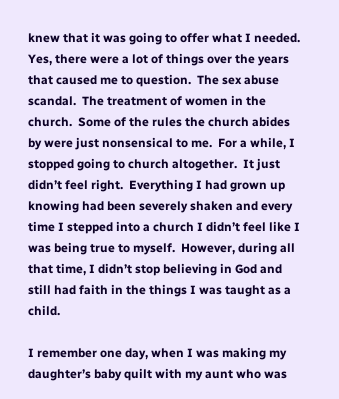knew that it was going to offer what I needed.  Yes, there were a lot of things over the years that caused me to question.  The sex abuse scandal.  The treatment of women in the church.  Some of the rules the church abides by were just nonsensical to me.  For a while, I stopped going to church altogether.  It just didn’t feel right.  Everything I had grown up knowing had been severely shaken and every time I stepped into a church I didn’t feel like I was being true to myself.  However, during all that time, I didn’t stop believing in God and still had faith in the things I was taught as a child.

I remember one day, when I was making my daughter’s baby quilt with my aunt who was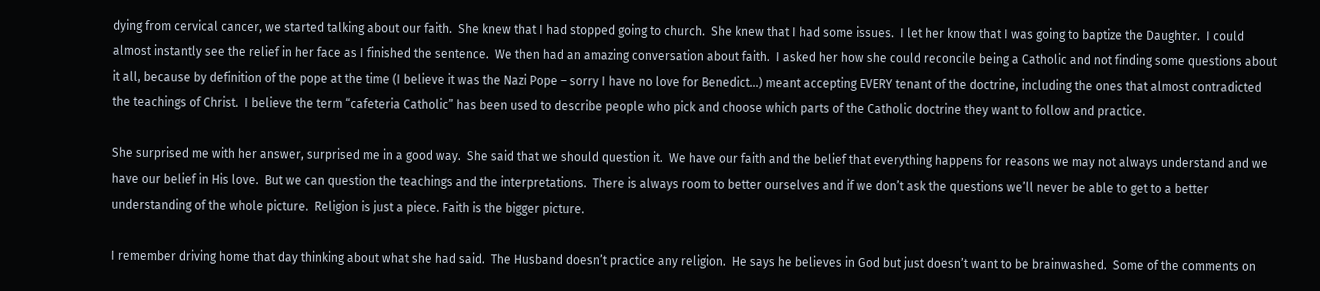dying from cervical cancer, we started talking about our faith.  She knew that I had stopped going to church.  She knew that I had some issues.  I let her know that I was going to baptize the Daughter.  I could almost instantly see the relief in her face as I finished the sentence.  We then had an amazing conversation about faith.  I asked her how she could reconcile being a Catholic and not finding some questions about it all, because by definition of the pope at the time (I believe it was the Nazi Pope – sorry I have no love for Benedict…) meant accepting EVERY tenant of the doctrine, including the ones that almost contradicted the teachings of Christ.  I believe the term “cafeteria Catholic” has been used to describe people who pick and choose which parts of the Catholic doctrine they want to follow and practice.

She surprised me with her answer, surprised me in a good way.  She said that we should question it.  We have our faith and the belief that everything happens for reasons we may not always understand and we have our belief in His love.  But we can question the teachings and the interpretations.  There is always room to better ourselves and if we don’t ask the questions we’ll never be able to get to a better understanding of the whole picture.  Religion is just a piece. Faith is the bigger picture.

I remember driving home that day thinking about what she had said.  The Husband doesn’t practice any religion.  He says he believes in God but just doesn’t want to be brainwashed.  Some of the comments on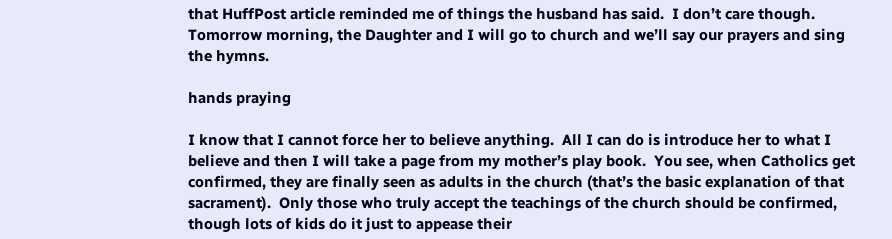that HuffPost article reminded me of things the husband has said.  I don’t care though.  Tomorrow morning, the Daughter and I will go to church and we’ll say our prayers and sing the hymns.

hands praying

I know that I cannot force her to believe anything.  All I can do is introduce her to what I believe and then I will take a page from my mother’s play book.  You see, when Catholics get confirmed, they are finally seen as adults in the church (that’s the basic explanation of that sacrament).  Only those who truly accept the teachings of the church should be confirmed, though lots of kids do it just to appease their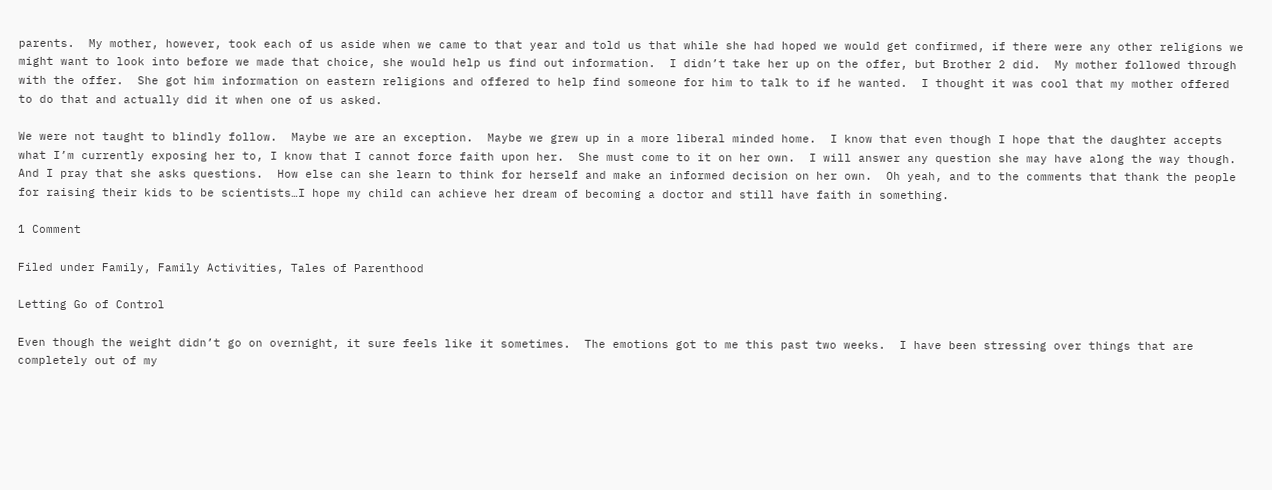parents.  My mother, however, took each of us aside when we came to that year and told us that while she had hoped we would get confirmed, if there were any other religions we might want to look into before we made that choice, she would help us find out information.  I didn’t take her up on the offer, but Brother 2 did.  My mother followed through with the offer.  She got him information on eastern religions and offered to help find someone for him to talk to if he wanted.  I thought it was cool that my mother offered to do that and actually did it when one of us asked.

We were not taught to blindly follow.  Maybe we are an exception.  Maybe we grew up in a more liberal minded home.  I know that even though I hope that the daughter accepts what I’m currently exposing her to, I know that I cannot force faith upon her.  She must come to it on her own.  I will answer any question she may have along the way though.  And I pray that she asks questions.  How else can she learn to think for herself and make an informed decision on her own.  Oh yeah, and to the comments that thank the people for raising their kids to be scientists…I hope my child can achieve her dream of becoming a doctor and still have faith in something.

1 Comment

Filed under Family, Family Activities, Tales of Parenthood

Letting Go of Control

Even though the weight didn’t go on overnight, it sure feels like it sometimes.  The emotions got to me this past two weeks.  I have been stressing over things that are completely out of my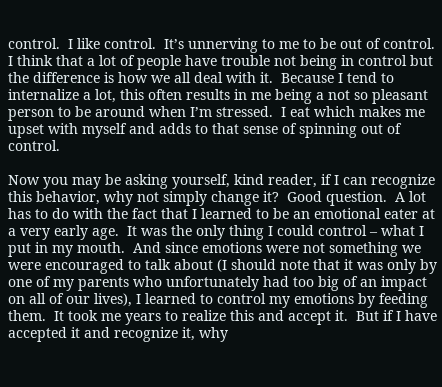control.  I like control.  It’s unnerving to me to be out of control.  I think that a lot of people have trouble not being in control but the difference is how we all deal with it.  Because I tend to internalize a lot, this often results in me being a not so pleasant person to be around when I’m stressed.  I eat which makes me upset with myself and adds to that sense of spinning out of control.

Now you may be asking yourself, kind reader, if I can recognize this behavior, why not simply change it?  Good question.  A lot has to do with the fact that I learned to be an emotional eater at a very early age.  It was the only thing I could control – what I put in my mouth.  And since emotions were not something we were encouraged to talk about (I should note that it was only by one of my parents who unfortunately had too big of an impact on all of our lives), I learned to control my emotions by feeding them.  It took me years to realize this and accept it.  But if I have accepted it and recognize it, why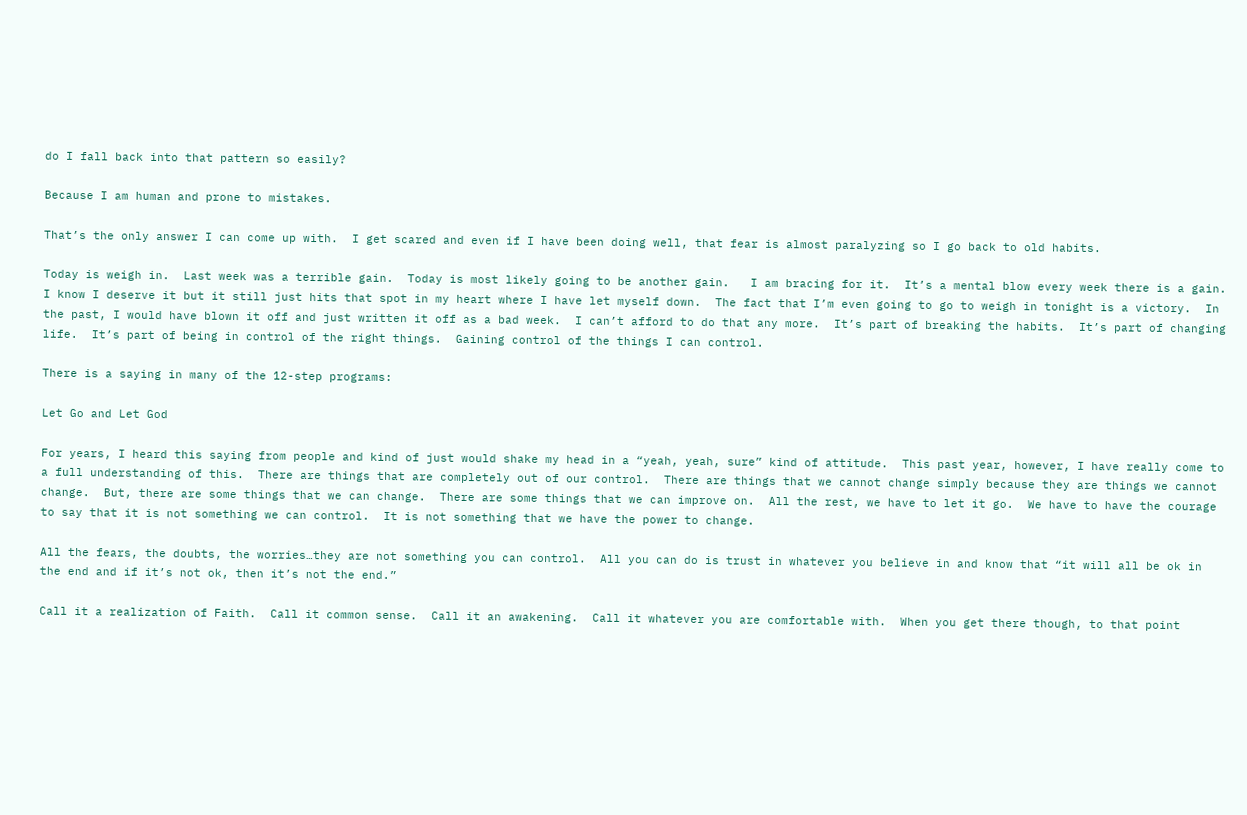do I fall back into that pattern so easily?

Because I am human and prone to mistakes.

That’s the only answer I can come up with.  I get scared and even if I have been doing well, that fear is almost paralyzing so I go back to old habits.

Today is weigh in.  Last week was a terrible gain.  Today is most likely going to be another gain.   I am bracing for it.  It’s a mental blow every week there is a gain.  I know I deserve it but it still just hits that spot in my heart where I have let myself down.  The fact that I’m even going to go to weigh in tonight is a victory.  In the past, I would have blown it off and just written it off as a bad week.  I can’t afford to do that any more.  It’s part of breaking the habits.  It’s part of changing life.  It’s part of being in control of the right things.  Gaining control of the things I can control.

There is a saying in many of the 12-step programs:

Let Go and Let God

For years, I heard this saying from people and kind of just would shake my head in a “yeah, yeah, sure” kind of attitude.  This past year, however, I have really come to a full understanding of this.  There are things that are completely out of our control.  There are things that we cannot change simply because they are things we cannot change.  But, there are some things that we can change.  There are some things that we can improve on.  All the rest, we have to let it go.  We have to have the courage to say that it is not something we can control.  It is not something that we have the power to change.

All the fears, the doubts, the worries…they are not something you can control.  All you can do is trust in whatever you believe in and know that “it will all be ok in the end and if it’s not ok, then it’s not the end.”

Call it a realization of Faith.  Call it common sense.  Call it an awakening.  Call it whatever you are comfortable with.  When you get there though, to that point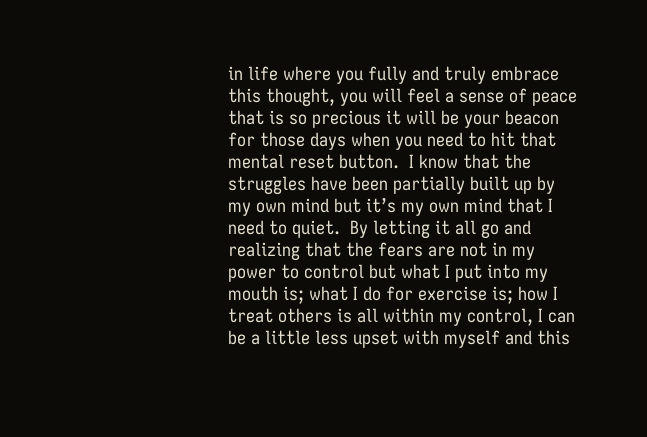in life where you fully and truly embrace this thought, you will feel a sense of peace that is so precious it will be your beacon  for those days when you need to hit that mental reset button.  I know that the struggles have been partially built up by my own mind but it’s my own mind that I need to quiet.  By letting it all go and realizing that the fears are not in my power to control but what I put into my mouth is; what I do for exercise is; how I treat others is all within my control, I can be a little less upset with myself and this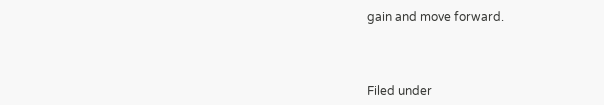gain and move forward.



Filed under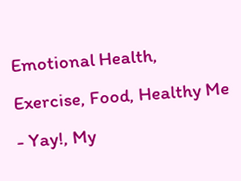Emotional Health, Exercise, Food, Healthy Me - Yay!, My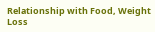Relationship with Food, Weight Loss